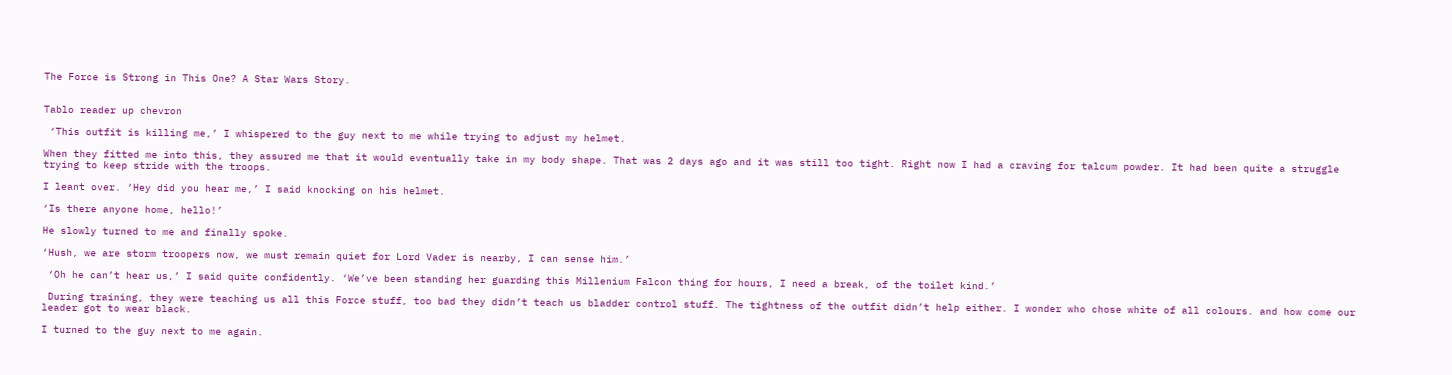The Force is Strong in This One? A Star Wars Story.


Tablo reader up chevron

 ‘This outfit is killing me,’ I whispered to the guy next to me while trying to adjust my helmet.

When they fitted me into this, they assured me that it would eventually take in my body shape. That was 2 days ago and it was still too tight. Right now I had a craving for talcum powder. It had been quite a struggle trying to keep stride with the troops.

I leant over. ‘Hey did you hear me,’ I said knocking on his helmet.

‘Is there anyone home, hello!’

He slowly turned to me and finally spoke.

‘Hush, we are storm troopers now, we must remain quiet for Lord Vader is nearby, I can sense him.’

 ‘Oh he can’t hear us,’ I said quite confidently. ‘We’ve been standing her guarding this Millenium Falcon thing for hours, I need a break, of the toilet kind.’

 During training, they were teaching us all this Force stuff, too bad they didn’t teach us bladder control stuff. The tightness of the outfit didn’t help either. I wonder who chose white of all colours. and how come our leader got to wear black.

I turned to the guy next to me again.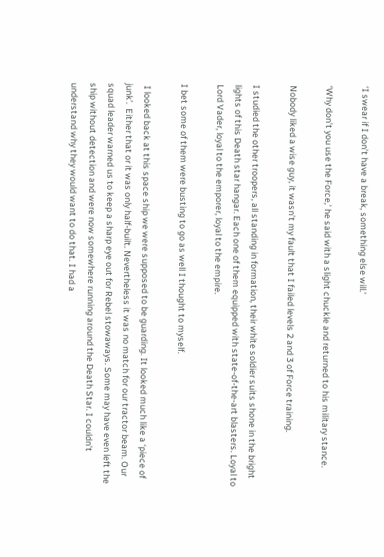‘I swear if I don’t have a break, something else will.’

‘Why don’t you use the Force,’ he said with a slight chuckle and returned to his military stance.

Nobody liked a wise guy, it wasn’t my fault that I failed levels 2 and 3 of Force training.

I studied the other troopers, all standing in formation, their white soldier suits shone in the bright lights of this Death star hangar. Each one of them equipped with state-of-the-art blasters. Loyal to Lord Vader, loyal to the emporer, loyal to the empire.

I bet some of them were busting to go as well I thought to myself.

 I looked back at this space ship we were supposed to be guarding. It looked much like a ‘piece of junk’.  Either that or it was only half-built. Nevertheless it was no match for our tractor beam. Our squad leader warned us to keep a sharp eye out for Rebel stowaways. Some may have even left the ship without detection and were now somewhere running around the Death Star. I couldn’t understand why they would want to do that. I had a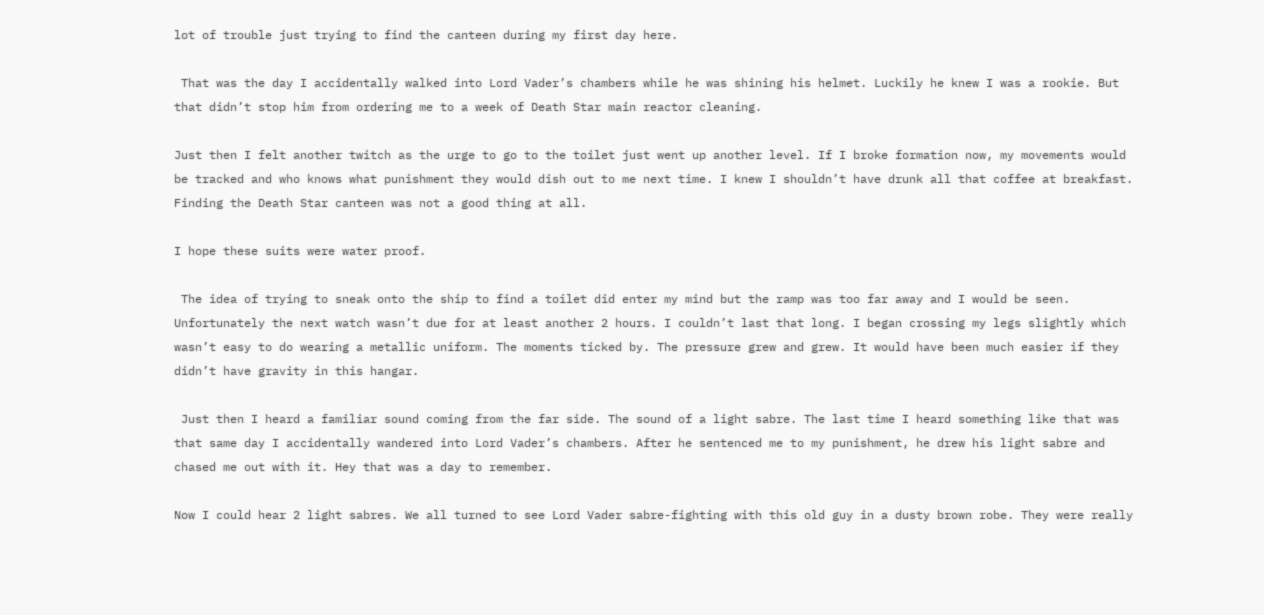lot of trouble just trying to find the canteen during my first day here.

 That was the day I accidentally walked into Lord Vader’s chambers while he was shining his helmet. Luckily he knew I was a rookie. But that didn’t stop him from ordering me to a week of Death Star main reactor cleaning.

Just then I felt another twitch as the urge to go to the toilet just went up another level. If I broke formation now, my movements would  be tracked and who knows what punishment they would dish out to me next time. I knew I shouldn’t have drunk all that coffee at breakfast. Finding the Death Star canteen was not a good thing at all.

I hope these suits were water proof.

 The idea of trying to sneak onto the ship to find a toilet did enter my mind but the ramp was too far away and I would be seen. Unfortunately the next watch wasn’t due for at least another 2 hours. I couldn’t last that long. I began crossing my legs slightly which wasn’t easy to do wearing a metallic uniform. The moments ticked by. The pressure grew and grew. It would have been much easier if they didn’t have gravity in this hangar.

 Just then I heard a familiar sound coming from the far side. The sound of a light sabre. The last time I heard something like that was that same day I accidentally wandered into Lord Vader’s chambers. After he sentenced me to my punishment, he drew his light sabre and chased me out with it. Hey that was a day to remember.

Now I could hear 2 light sabres. We all turned to see Lord Vader sabre-fighting with this old guy in a dusty brown robe. They were really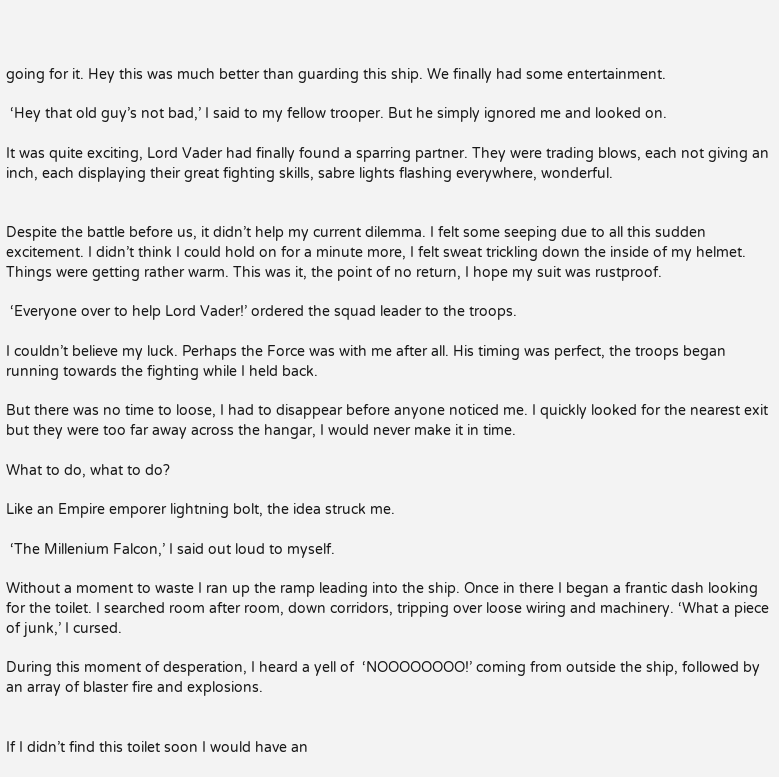going for it. Hey this was much better than guarding this ship. We finally had some entertainment.

 ‘Hey that old guy’s not bad,’ I said to my fellow trooper. But he simply ignored me and looked on.

It was quite exciting, Lord Vader had finally found a sparring partner. They were trading blows, each not giving an inch, each displaying their great fighting skills, sabre lights flashing everywhere, wonderful.


Despite the battle before us, it didn’t help my current dilemma. I felt some seeping due to all this sudden excitement. I didn’t think I could hold on for a minute more, I felt sweat trickling down the inside of my helmet. Things were getting rather warm. This was it, the point of no return, I hope my suit was rustproof.

 ‘Everyone over to help Lord Vader!’ ordered the squad leader to the troops.

I couldn’t believe my luck. Perhaps the Force was with me after all. His timing was perfect, the troops began running towards the fighting while I held back.

But there was no time to loose, I had to disappear before anyone noticed me. I quickly looked for the nearest exit but they were too far away across the hangar, I would never make it in time.

What to do, what to do?

Like an Empire emporer lightning bolt, the idea struck me.

 ‘The Millenium Falcon,’ I said out loud to myself.

Without a moment to waste I ran up the ramp leading into the ship. Once in there I began a frantic dash looking for the toilet. I searched room after room, down corridors, tripping over loose wiring and machinery. ‘What a piece of junk,’ I cursed.

During this moment of desperation, I heard a yell of  ‘NOOOOOOOO!’ coming from outside the ship, followed by an array of blaster fire and explosions.


If I didn’t find this toilet soon I would have an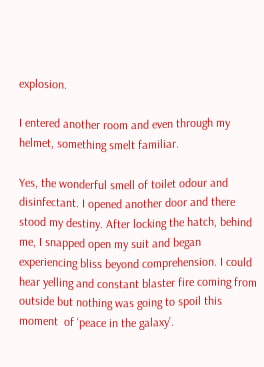explosion.

I entered another room and even through my helmet, something smelt familiar.

Yes, the wonderful smell of toilet odour and disinfectant. I opened another door and there stood my destiny. After locking the hatch, behind me, I snapped open my suit and began experiencing bliss beyond comprehension. I could hear yelling and constant blaster fire coming from outside but nothing was going to spoil this moment  of ‘peace in the galaxy’.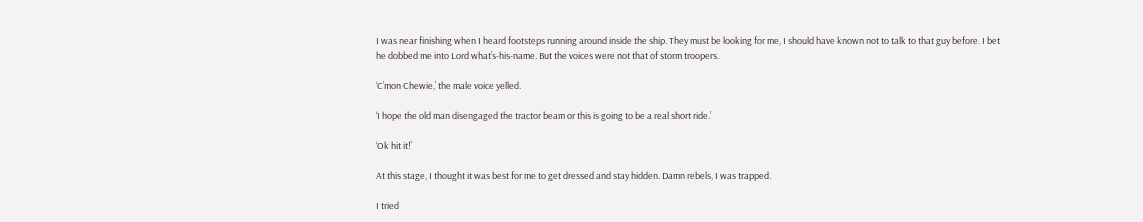I was near finishing when I heard footsteps running around inside the ship. They must be looking for me, I should have known not to talk to that guy before. I bet he dobbed me into Lord what’s-his-name. But the voices were not that of storm troopers.

‘C’mon Chewie,’ the male voice yelled.

‘I hope the old man disengaged the tractor beam or this is going to be a real short ride.’

‘Ok hit it!’

At this stage, I thought it was best for me to get dressed and stay hidden. Damn rebels, I was trapped.

I tried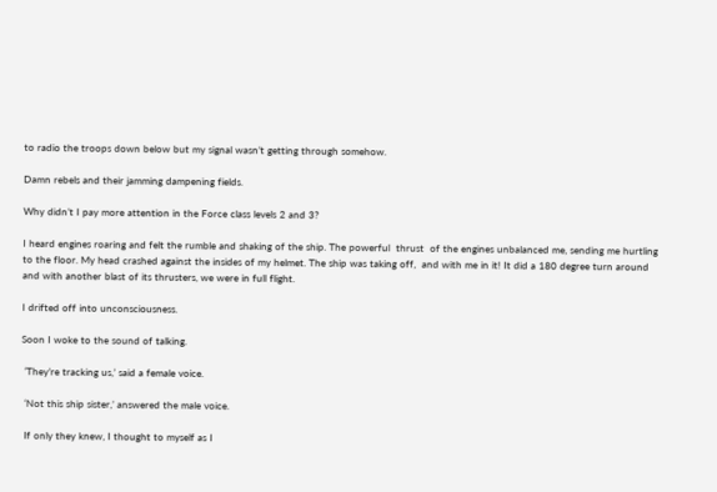to radio the troops down below but my signal wasn’t getting through somehow.

Damn rebels and their jamming dampening fields.

Why didn’t I pay more attention in the Force class levels 2 and 3?

I heard engines roaring and felt the rumble and shaking of the ship. The powerful  thrust  of the engines unbalanced me, sending me hurtling to the floor. My head crashed against the insides of my helmet. The ship was taking off,  and with me in it! It did a 180 degree turn around and with another blast of its thrusters, we were in full flight.

I drifted off into unconsciousness.

Soon I woke to the sound of talking.

 ‘They’re tracking us,’ said a female voice.

 ‘Not this ship sister,’ answered the male voice.

 If only they knew, I thought to myself as I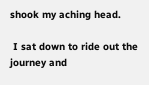shook my aching head.

 I sat down to ride out the journey and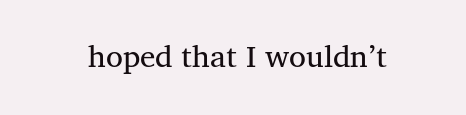hoped that I wouldn’t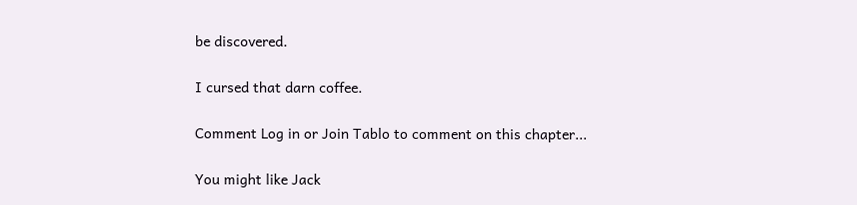be discovered.

I cursed that darn coffee.

Comment Log in or Join Tablo to comment on this chapter...

You might like Jack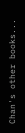Chan's other books...